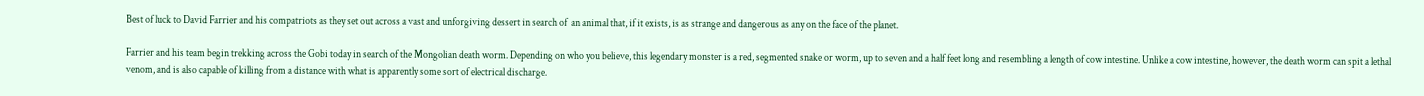Best of luck to David Farrier and his compatriots as they set out across a vast and unforgiving dessert in search of  an animal that, if it exists, is as strange and dangerous as any on the face of the planet.

Farrier and his team begin trekking across the Gobi today in search of the Mongolian death worm. Depending on who you believe, this legendary monster is a red, segmented snake or worm, up to seven and a half feet long and resembling a length of cow intestine. Unlike a cow intestine, however, the death worm can spit a lethal venom, and is also capable of killing from a distance with what is apparently some sort of electrical discharge.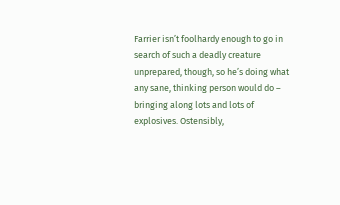Farrier isn’t foolhardy enough to go in search of such a deadly creature unprepared, though, so he’s doing what any sane, thinking person would do – bringing along lots and lots of explosives. Ostensibly,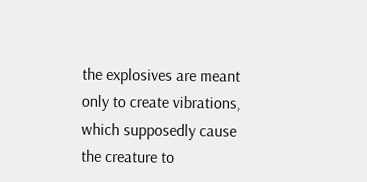the explosives are meant only to create vibrations, which supposedly cause the creature to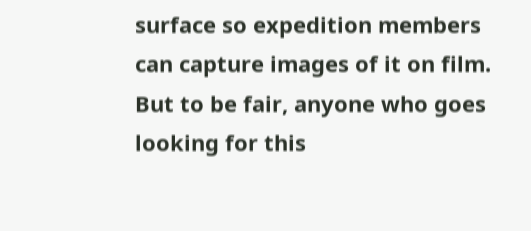surface so expedition members can capture images of it on film. But to be fair, anyone who goes looking for this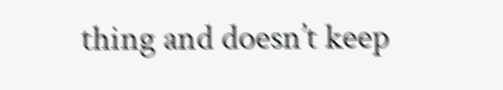thing and doesn’t keep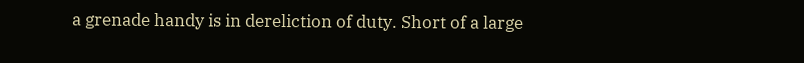a grenade handy is in dereliction of duty. Short of a large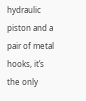hydraulic piston and a pair of metal hooks, it’s the only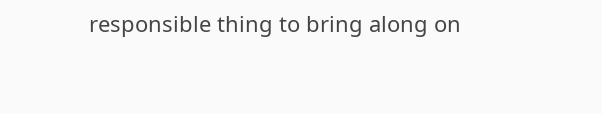responsible thing to bring along on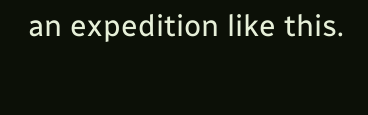an expedition like this.